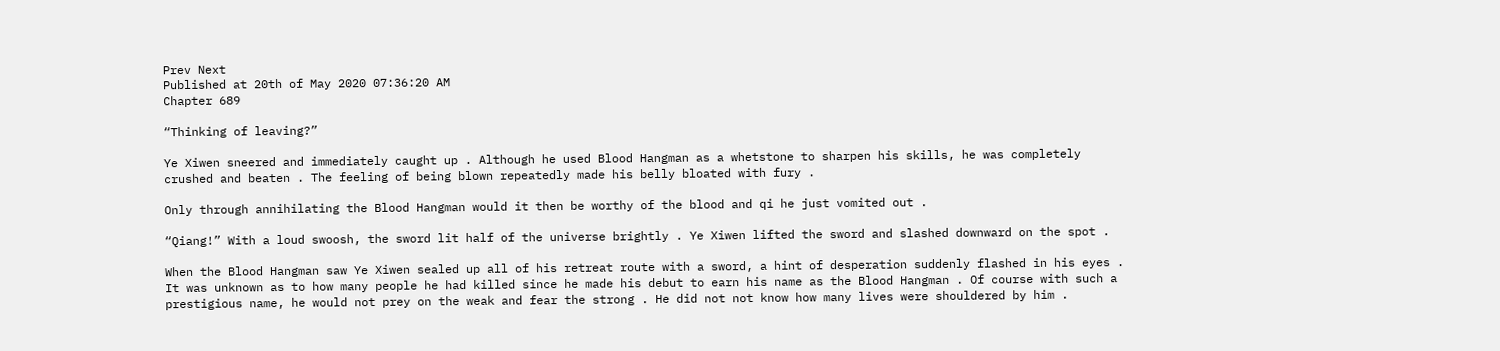Prev Next
Published at 20th of May 2020 07:36:20 AM
Chapter 689

“Thinking of leaving?”

Ye Xiwen sneered and immediately caught up . Although he used Blood Hangman as a whetstone to sharpen his skills, he was completely crushed and beaten . The feeling of being blown repeatedly made his belly bloated with fury .

Only through annihilating the Blood Hangman would it then be worthy of the blood and qi he just vomited out .

“Qiang!” With a loud swoosh, the sword lit half of the universe brightly . Ye Xiwen lifted the sword and slashed downward on the spot .

When the Blood Hangman saw Ye Xiwen sealed up all of his retreat route with a sword, a hint of desperation suddenly flashed in his eyes . It was unknown as to how many people he had killed since he made his debut to earn his name as the Blood Hangman . Of course with such a prestigious name, he would not prey on the weak and fear the strong . He did not not know how many lives were shouldered by him .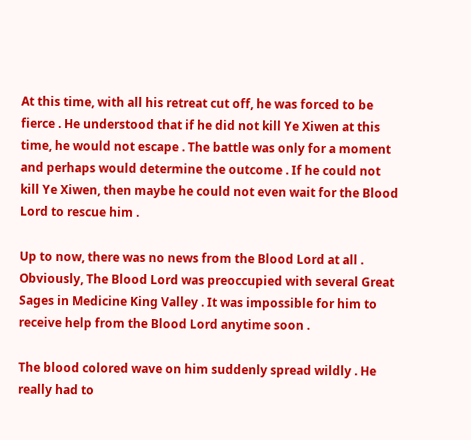At this time, with all his retreat cut off, he was forced to be fierce . He understood that if he did not kill Ye Xiwen at this time, he would not escape . The battle was only for a moment and perhaps would determine the outcome . If he could not kill Ye Xiwen, then maybe he could not even wait for the Blood Lord to rescue him .

Up to now, there was no news from the Blood Lord at all . Obviously, The Blood Lord was preoccupied with several Great Sages in Medicine King Valley . It was impossible for him to receive help from the Blood Lord anytime soon .

The blood colored wave on him suddenly spread wildly . He really had to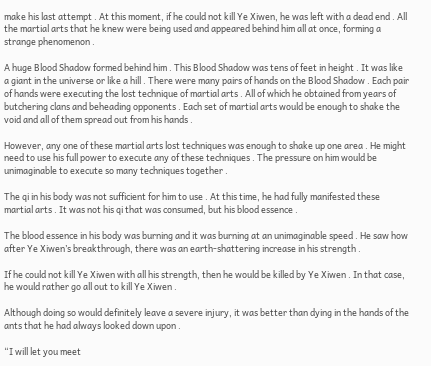make his last attempt . At this moment, if he could not kill Ye Xiwen, he was left with a dead end . All the martial arts that he knew were being used and appeared behind him all at once, forming a strange phenomenon .

A huge Blood Shadow formed behind him . This Blood Shadow was tens of feet in height . It was like a giant in the universe or like a hill . There were many pairs of hands on the Blood Shadow . Each pair of hands were executing the lost technique of martial arts . All of which he obtained from years of butchering clans and beheading opponents . Each set of martial arts would be enough to shake the void and all of them spread out from his hands .

However, any one of these martial arts lost techniques was enough to shake up one area . He might need to use his full power to execute any of these techniques . The pressure on him would be unimaginable to execute so many techniques together .

The qi in his body was not sufficient for him to use . At this time, he had fully manifested these martial arts . It was not his qi that was consumed, but his blood essence .

The blood essence in his body was burning and it was burning at an unimaginable speed . He saw how after Ye Xiwen’s breakthrough, there was an earth-shattering increase in his strength .

If he could not kill Ye Xiwen with all his strength, then he would be killed by Ye Xiwen . In that case, he would rather go all out to kill Ye Xiwen .

Although doing so would definitely leave a severe injury, it was better than dying in the hands of the ants that he had always looked down upon .

“I will let you meet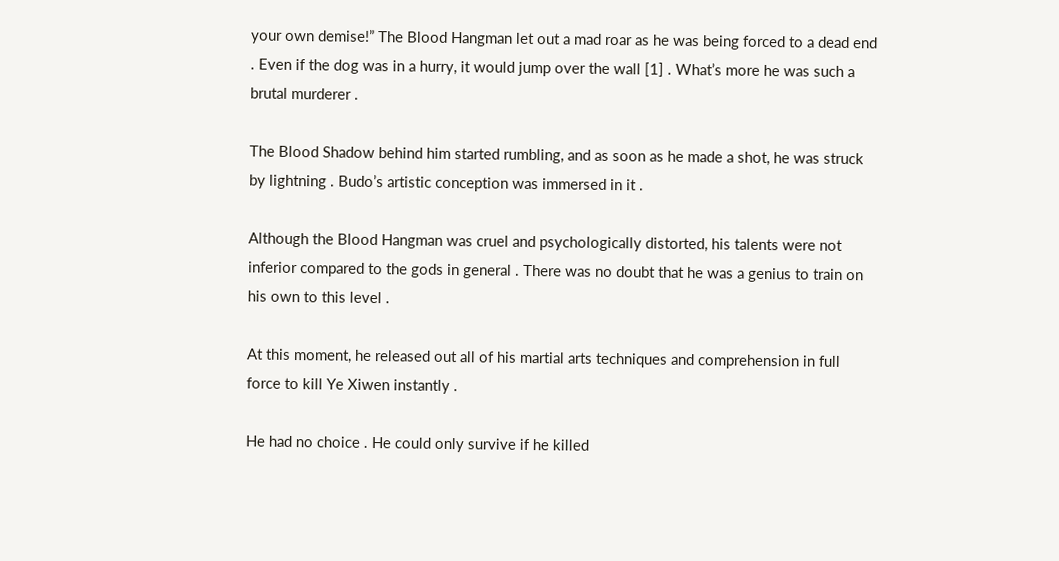your own demise!” The Blood Hangman let out a mad roar as he was being forced to a dead end . Even if the dog was in a hurry, it would jump over the wall [1] . What’s more he was such a brutal murderer .

The Blood Shadow behind him started rumbling, and as soon as he made a shot, he was struck by lightning . Budo’s artistic conception was immersed in it .

Although the Blood Hangman was cruel and psychologically distorted, his talents were not inferior compared to the gods in general . There was no doubt that he was a genius to train on his own to this level .

At this moment, he released out all of his martial arts techniques and comprehension in full force to kill Ye Xiwen instantly .

He had no choice . He could only survive if he killed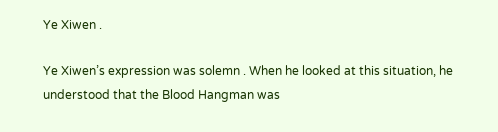Ye Xiwen .

Ye Xiwen’s expression was solemn . When he looked at this situation, he understood that the Blood Hangman was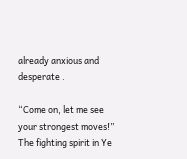already anxious and desperate .

“Come on, let me see your strongest moves!” The fighting spirit in Ye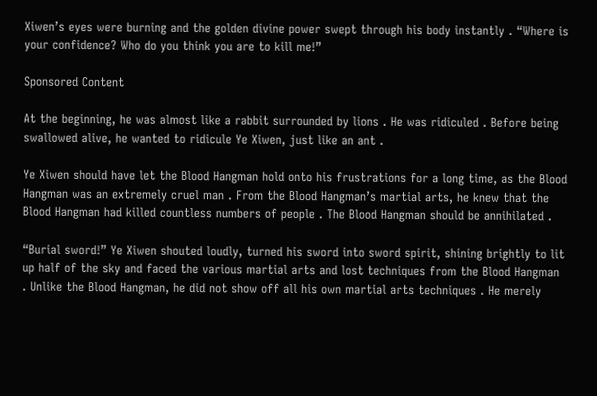Xiwen’s eyes were burning and the golden divine power swept through his body instantly . “Where is your confidence? Who do you think you are to kill me!”

Sponsored Content

At the beginning, he was almost like a rabbit surrounded by lions . He was ridiculed . Before being swallowed alive, he wanted to ridicule Ye Xiwen, just like an ant .

Ye Xiwen should have let the Blood Hangman hold onto his frustrations for a long time, as the Blood Hangman was an extremely cruel man . From the Blood Hangman’s martial arts, he knew that the Blood Hangman had killed countless numbers of people . The Blood Hangman should be annihilated .

“Burial sword!” Ye Xiwen shouted loudly, turned his sword into sword spirit, shining brightly to lit up half of the sky and faced the various martial arts and lost techniques from the Blood Hangman . Unlike the Blood Hangman, he did not show off all his own martial arts techniques . He merely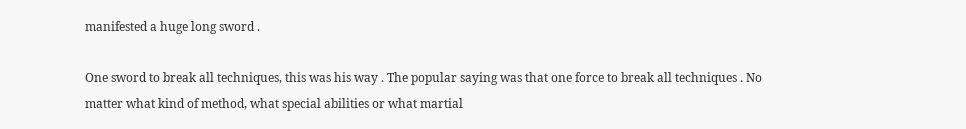manifested a huge long sword .

One sword to break all techniques, this was his way . The popular saying was that one force to break all techniques . No matter what kind of method, what special abilities or what martial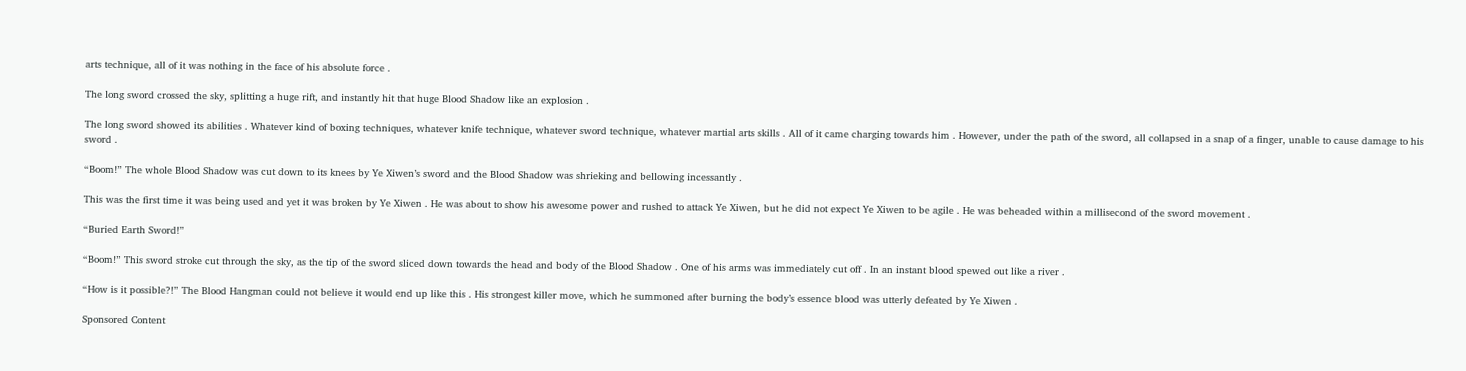arts technique, all of it was nothing in the face of his absolute force .

The long sword crossed the sky, splitting a huge rift, and instantly hit that huge Blood Shadow like an explosion .

The long sword showed its abilities . Whatever kind of boxing techniques, whatever knife technique, whatever sword technique, whatever martial arts skills . All of it came charging towards him . However, under the path of the sword, all collapsed in a snap of a finger, unable to cause damage to his sword .

“Boom!” The whole Blood Shadow was cut down to its knees by Ye Xiwen’s sword and the Blood Shadow was shrieking and bellowing incessantly .

This was the first time it was being used and yet it was broken by Ye Xiwen . He was about to show his awesome power and rushed to attack Ye Xiwen, but he did not expect Ye Xiwen to be agile . He was beheaded within a millisecond of the sword movement .

“Buried Earth Sword!”

“Boom!” This sword stroke cut through the sky, as the tip of the sword sliced down towards the head and body of the Blood Shadow . One of his arms was immediately cut off . In an instant blood spewed out like a river .

“How is it possible?!” The Blood Hangman could not believe it would end up like this . His strongest killer move, which he summoned after burning the body’s essence blood was utterly defeated by Ye Xiwen .

Sponsored Content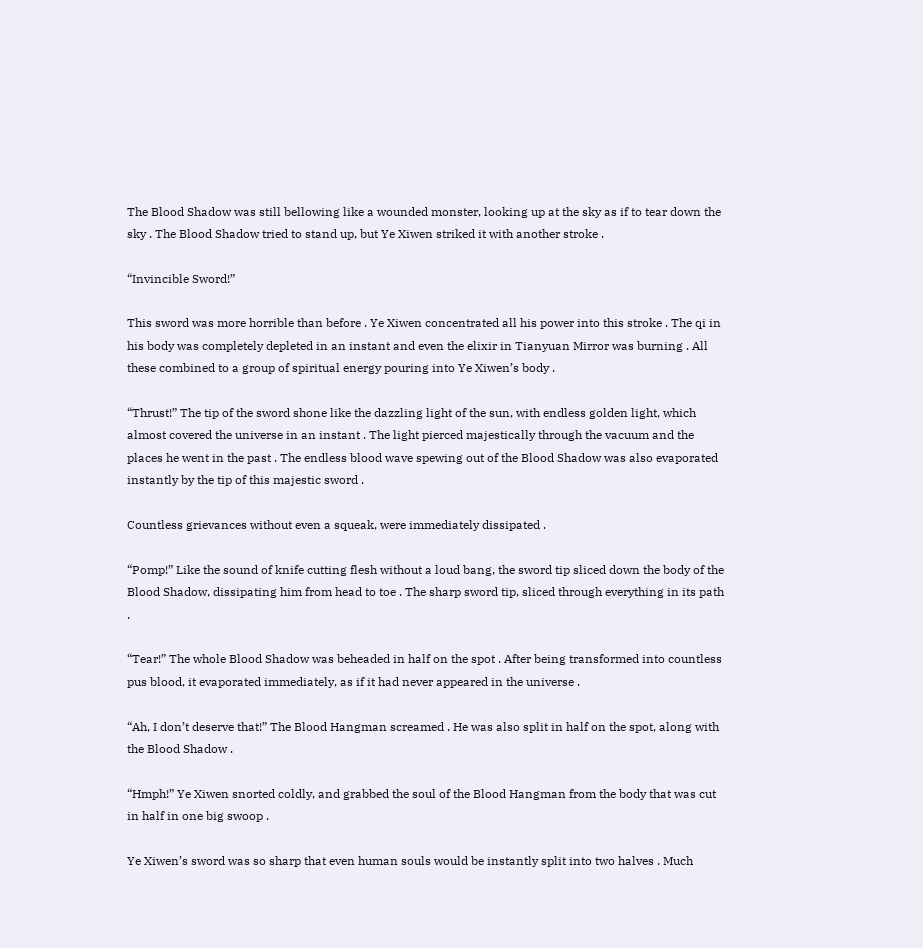The Blood Shadow was still bellowing like a wounded monster, looking up at the sky as if to tear down the sky . The Blood Shadow tried to stand up, but Ye Xiwen striked it with another stroke .

“Invincible Sword!”

This sword was more horrible than before . Ye Xiwen concentrated all his power into this stroke . The qi in his body was completely depleted in an instant and even the elixir in Tianyuan Mirror was burning . All these combined to a group of spiritual energy pouring into Ye Xiwen’s body .

“Thrust!” The tip of the sword shone like the dazzling light of the sun, with endless golden light, which almost covered the universe in an instant . The light pierced majestically through the vacuum and the places he went in the past . The endless blood wave spewing out of the Blood Shadow was also evaporated instantly by the tip of this majestic sword .

Countless grievances without even a squeak, were immediately dissipated .

“Pomp!” Like the sound of knife cutting flesh without a loud bang, the sword tip sliced down the body of the Blood Shadow, dissipating him from head to toe . The sharp sword tip, sliced through everything in its path .

“Tear!” The whole Blood Shadow was beheaded in half on the spot . After being transformed into countless pus blood, it evaporated immediately, as if it had never appeared in the universe .

“Ah, I don’t deserve that!” The Blood Hangman screamed . He was also split in half on the spot, along with the Blood Shadow .

“Hmph!” Ye Xiwen snorted coldly, and grabbed the soul of the Blood Hangman from the body that was cut in half in one big swoop .

Ye Xiwen’s sword was so sharp that even human souls would be instantly split into two halves . Much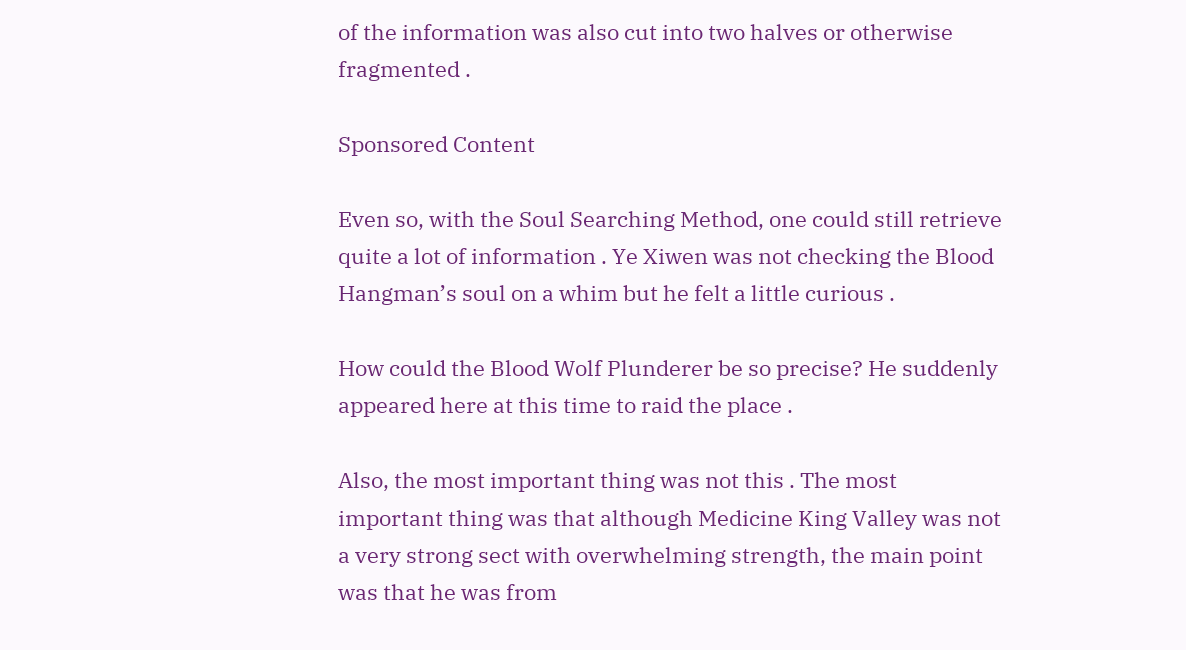of the information was also cut into two halves or otherwise fragmented .

Sponsored Content

Even so, with the Soul Searching Method, one could still retrieve quite a lot of information . Ye Xiwen was not checking the Blood Hangman’s soul on a whim but he felt a little curious .

How could the Blood Wolf Plunderer be so precise? He suddenly appeared here at this time to raid the place .

Also, the most important thing was not this . The most important thing was that although Medicine King Valley was not a very strong sect with overwhelming strength, the main point was that he was from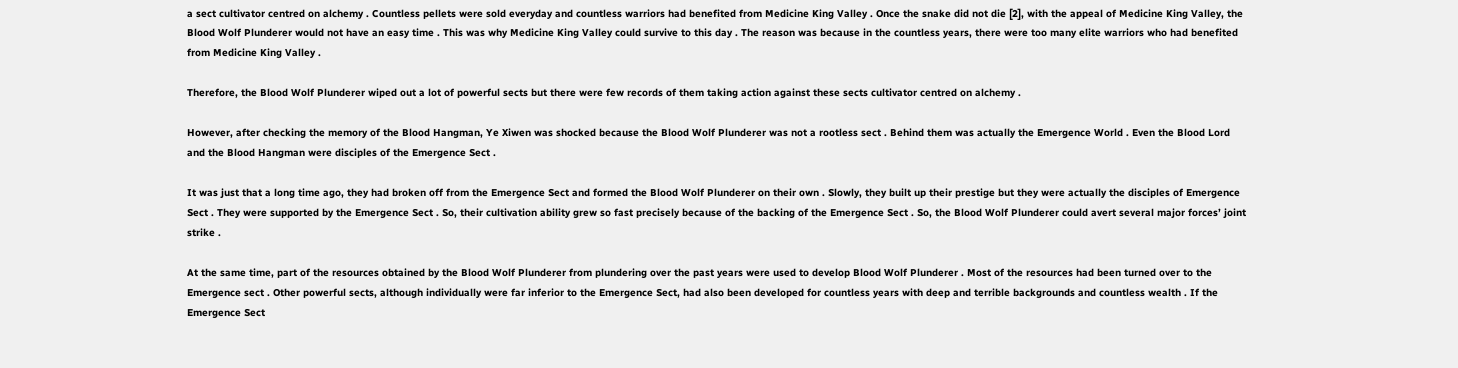a sect cultivator centred on alchemy . Countless pellets were sold everyday and countless warriors had benefited from Medicine King Valley . Once the snake did not die [2], with the appeal of Medicine King Valley, the Blood Wolf Plunderer would not have an easy time . This was why Medicine King Valley could survive to this day . The reason was because in the countless years, there were too many elite warriors who had benefited from Medicine King Valley .

Therefore, the Blood Wolf Plunderer wiped out a lot of powerful sects but there were few records of them taking action against these sects cultivator centred on alchemy .

However, after checking the memory of the Blood Hangman, Ye Xiwen was shocked because the Blood Wolf Plunderer was not a rootless sect . Behind them was actually the Emergence World . Even the Blood Lord and the Blood Hangman were disciples of the Emergence Sect .

It was just that a long time ago, they had broken off from the Emergence Sect and formed the Blood Wolf Plunderer on their own . Slowly, they built up their prestige but they were actually the disciples of Emergence Sect . They were supported by the Emergence Sect . So, their cultivation ability grew so fast precisely because of the backing of the Emergence Sect . So, the Blood Wolf Plunderer could avert several major forces’ joint strike .

At the same time, part of the resources obtained by the Blood Wolf Plunderer from plundering over the past years were used to develop Blood Wolf Plunderer . Most of the resources had been turned over to the Emergence sect . Other powerful sects, although individually were far inferior to the Emergence Sect, had also been developed for countless years with deep and terrible backgrounds and countless wealth . If the Emergence Sect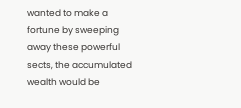wanted to make a fortune by sweeping away these powerful sects, the accumulated wealth would be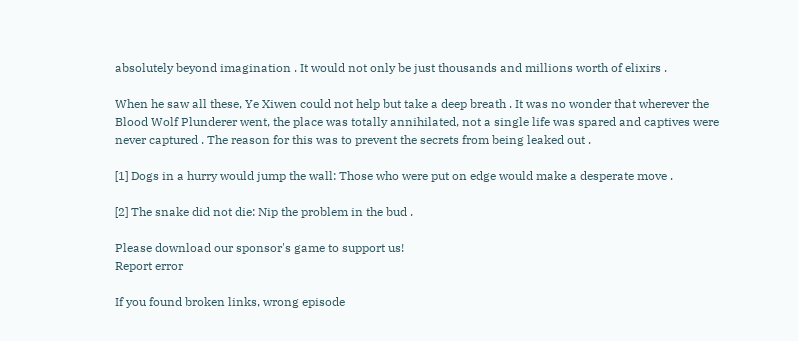absolutely beyond imagination . It would not only be just thousands and millions worth of elixirs .

When he saw all these, Ye Xiwen could not help but take a deep breath . It was no wonder that wherever the Blood Wolf Plunderer went, the place was totally annihilated, not a single life was spared and captives were never captured . The reason for this was to prevent the secrets from being leaked out .

[1] Dogs in a hurry would jump the wall: Those who were put on edge would make a desperate move .

[2] The snake did not die: Nip the problem in the bud .

Please download our sponsor's game to support us!
Report error

If you found broken links, wrong episode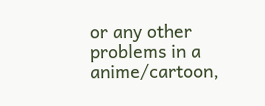or any other problems in a anime/cartoon,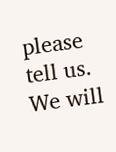please tell us. We will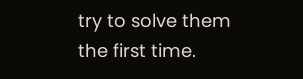try to solve them the first time.